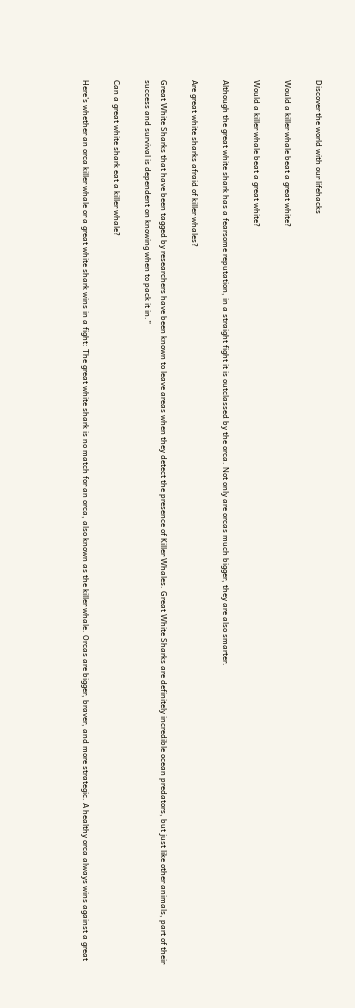Discover the world with our lifehacks

Would a killer whale beat a great white?

Would a killer whale beat a great white?

Although the great white shark has a fearsome reputation, in a straight fight it is outclassed by the orca. Not only are orcas much bigger, they are also smarter.

Are great white sharks afraid of killer whales?

Great White Sharks that have been tagged by researchers have been known to leave areas when they detect the presence of Killer Whales. Great White Sharks are definitely incredible ocean predators, but just like other animals, part of their success and survival is dependent on knowing when to pack it in.”

Can a great white shark eat a killer whale?

Here’s whether an orca killer whale or a great white shark wins in a fight: The great white shark is no match for an orca, also known as the killer whale. Orcas are bigger, braver, and more strategic. A healthy orca always wins against a great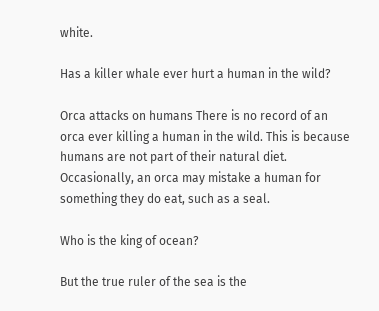white.

Has a killer whale ever hurt a human in the wild?

Orca attacks on humans There is no record of an orca ever killing a human in the wild. This is because humans are not part of their natural diet. Occasionally, an orca may mistake a human for something they do eat, such as a seal.

Who is the king of ocean?

But the true ruler of the sea is the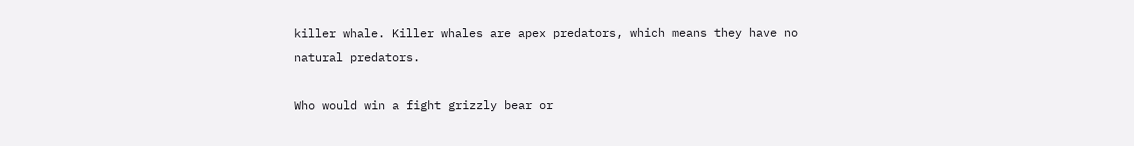killer whale. Killer whales are apex predators, which means they have no natural predators.

Who would win a fight grizzly bear or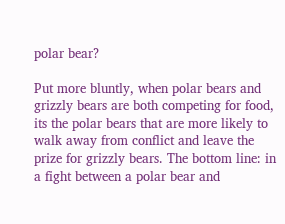polar bear?

Put more bluntly, when polar bears and grizzly bears are both competing for food, its the polar bears that are more likely to walk away from conflict and leave the prize for grizzly bears. The bottom line: in a fight between a polar bear and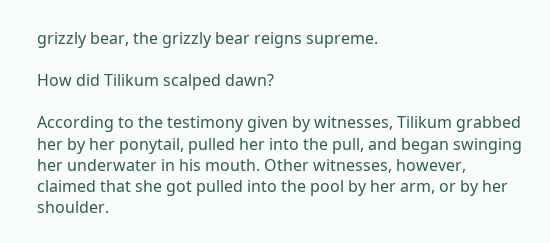grizzly bear, the grizzly bear reigns supreme.

How did Tilikum scalped dawn?

According to the testimony given by witnesses, Tilikum grabbed her by her ponytail, pulled her into the pull, and began swinging her underwater in his mouth. Other witnesses, however, claimed that she got pulled into the pool by her arm, or by her shoulder.